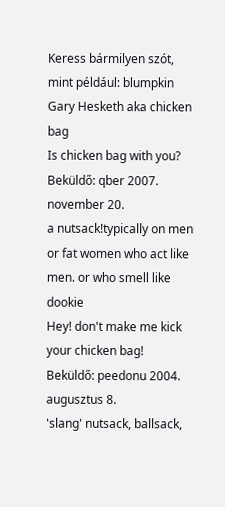Keress bármilyen szót, mint például: blumpkin
Gary Hesketh aka chicken bag
Is chicken bag with you?
Beküldő: qber 2007. november 20.
a nutsack!typically on men or fat women who act like men. or who smell like dookie
Hey! don't make me kick your chicken bag!
Beküldő: peedonu 2004. augusztus 8.
'slang' nutsack, ballsack,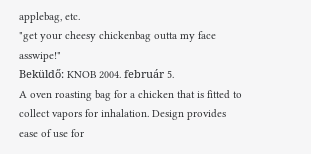applebag, etc.
"get your cheesy chickenbag outta my face asswipe!"
Beküldő: KNOB 2004. február 5.
A oven roasting bag for a chicken that is fitted to collect vapors for inhalation. Design provides ease of use for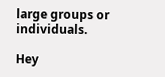large groups or individuals.

Hey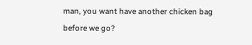man, you want have another chicken bag before we go?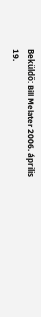Beküldő: Bill Melater 2006. április 19.